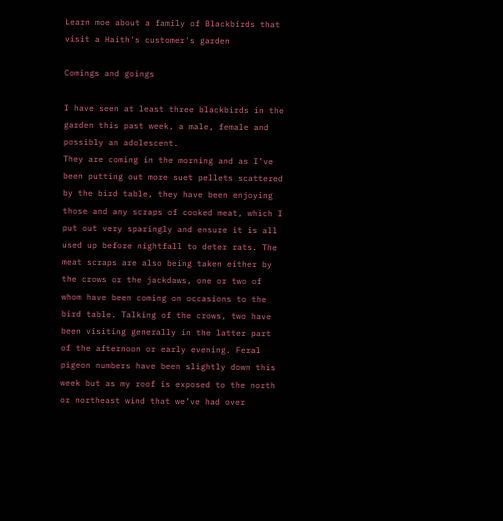Learn moe about a family of Blackbirds that visit a Haith's customer's garden

Comings and goings

I have seen at least three blackbirds in the garden this past week, a male, female and possibly an adolescent.
They are coming in the morning and as I’ve been putting out more suet pellets scattered by the bird table, they have been enjoying those and any scraps of cooked meat, which I put out very sparingly and ensure it is all used up before nightfall to deter rats. The meat scraps are also being taken either by the crows or the jackdaws, one or two of whom have been coming on occasions to the bird table. Talking of the crows, two have been visiting generally in the latter part of the afternoon or early evening. Feral pigeon numbers have been slightly down this week but as my roof is exposed to the north or northeast wind that we’ve had over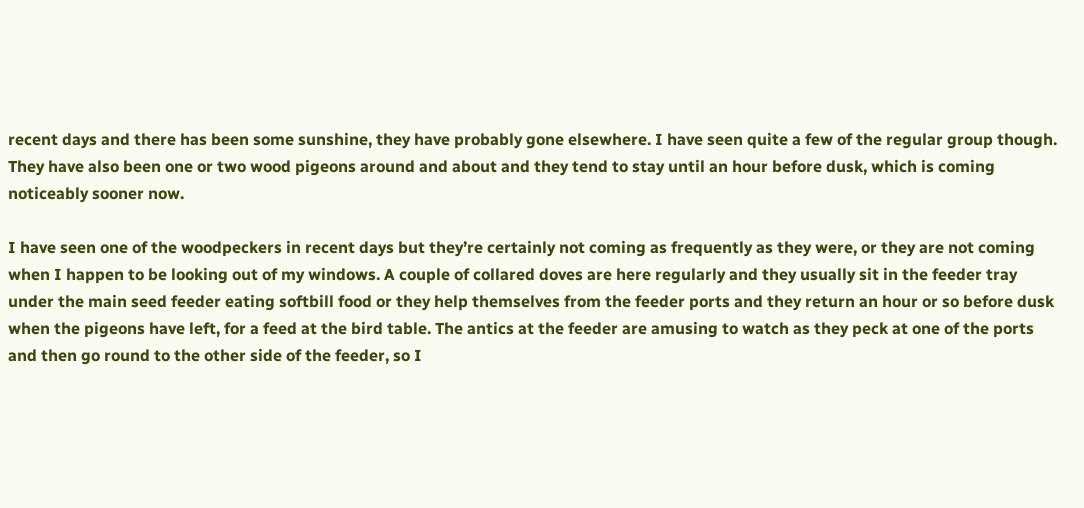recent days and there has been some sunshine, they have probably gone elsewhere. I have seen quite a few of the regular group though. They have also been one or two wood pigeons around and about and they tend to stay until an hour before dusk, which is coming noticeably sooner now.

I have seen one of the woodpeckers in recent days but they’re certainly not coming as frequently as they were, or they are not coming when I happen to be looking out of my windows. A couple of collared doves are here regularly and they usually sit in the feeder tray under the main seed feeder eating softbill food or they help themselves from the feeder ports and they return an hour or so before dusk when the pigeons have left, for a feed at the bird table. The antics at the feeder are amusing to watch as they peck at one of the ports and then go round to the other side of the feeder, so I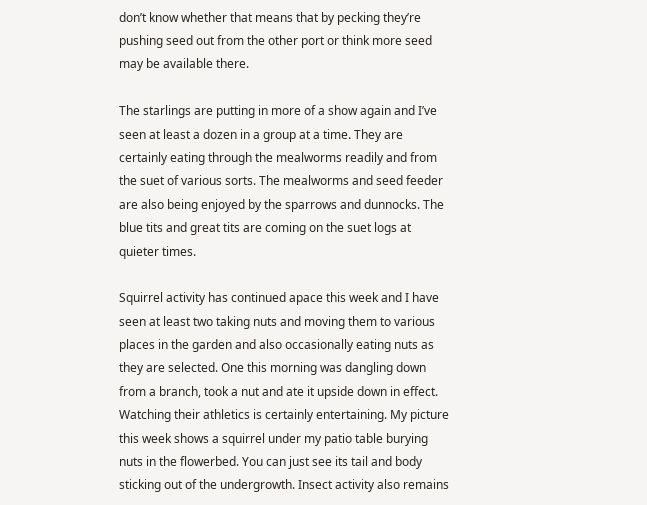don’t know whether that means that by pecking they’re pushing seed out from the other port or think more seed may be available there.

The starlings are putting in more of a show again and I’ve seen at least a dozen in a group at a time. They are certainly eating through the mealworms readily and from the suet of various sorts. The mealworms and seed feeder are also being enjoyed by the sparrows and dunnocks. The blue tits and great tits are coming on the suet logs at quieter times.

Squirrel activity has continued apace this week and I have seen at least two taking nuts and moving them to various places in the garden and also occasionally eating nuts as they are selected. One this morning was dangling down from a branch, took a nut and ate it upside down in effect. Watching their athletics is certainly entertaining. My picture this week shows a squirrel under my patio table burying nuts in the flowerbed. You can just see its tail and body sticking out of the undergrowth. Insect activity also remains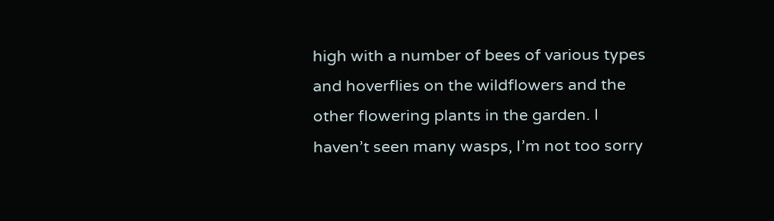high with a number of bees of various types and hoverflies on the wildflowers and the other flowering plants in the garden. I haven’t seen many wasps, I’m not too sorry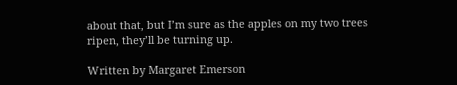about that, but I’m sure as the apples on my two trees ripen, they’ll be turning up.

Written by Margaret Emerson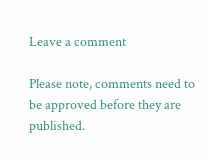Leave a comment

Please note, comments need to be approved before they are published.